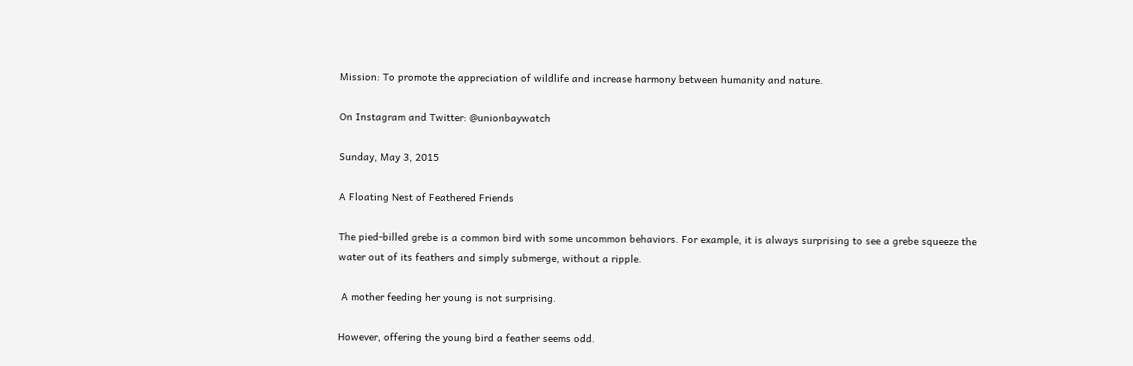Mission: To promote the appreciation of wildlife and increase harmony between humanity and nature.

On Instagram and Twitter: @unionbaywatch

Sunday, May 3, 2015

A Floating Nest of Feathered Friends

The pied-billed grebe is a common bird with some uncommon behaviors. For example, it is always surprising to see a grebe squeeze the water out of its feathers and simply submerge, without a ripple.

 A mother feeding her young is not surprising.

However, offering the young bird a feather seems odd.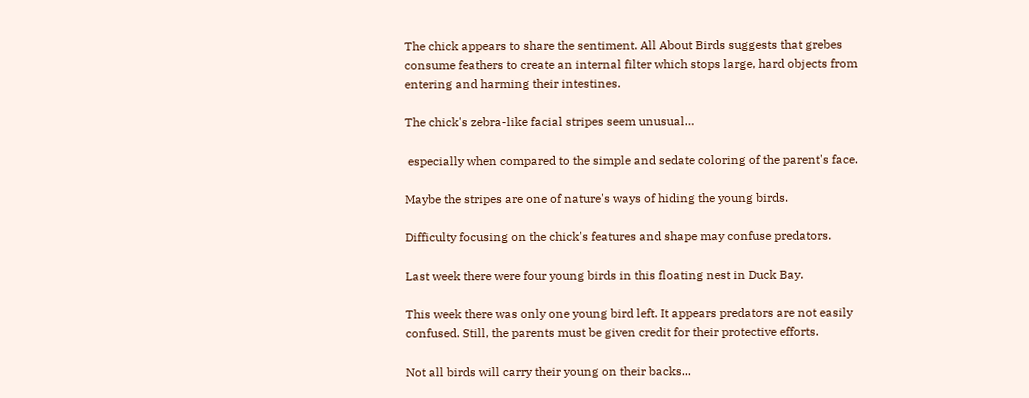The chick appears to share the sentiment. All About Birds suggests that grebes consume feathers to create an internal filter which stops large, hard objects from entering and harming their intestines.

The chick's zebra-like facial stripes seem unusual…

 especially when compared to the simple and sedate coloring of the parent's face.

Maybe the stripes are one of nature's ways of hiding the young birds.

Difficulty focusing on the chick's features and shape may confuse predators.

Last week there were four young birds in this floating nest in Duck Bay.

This week there was only one young bird left. It appears predators are not easily confused. Still, the parents must be given credit for their protective efforts.

Not all birds will carry their young on their backs...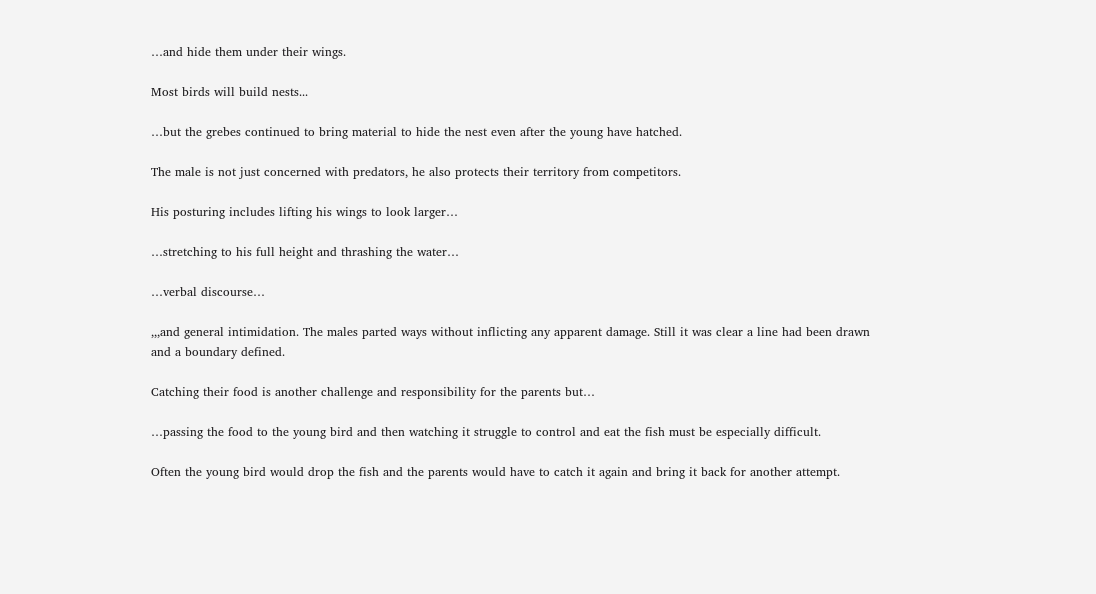…and hide them under their wings.

Most birds will build nests...

…but the grebes continued to bring material to hide the nest even after the young have hatched.

The male is not just concerned with predators, he also protects their territory from competitors.

His posturing includes lifting his wings to look larger…

…stretching to his full height and thrashing the water…

…verbal discourse…

,,,and general intimidation. The males parted ways without inflicting any apparent damage. Still it was clear a line had been drawn and a boundary defined.

Catching their food is another challenge and responsibility for the parents but…

…passing the food to the young bird and then watching it struggle to control and eat the fish must be especially difficult.

Often the young bird would drop the fish and the parents would have to catch it again and bring it back for another attempt.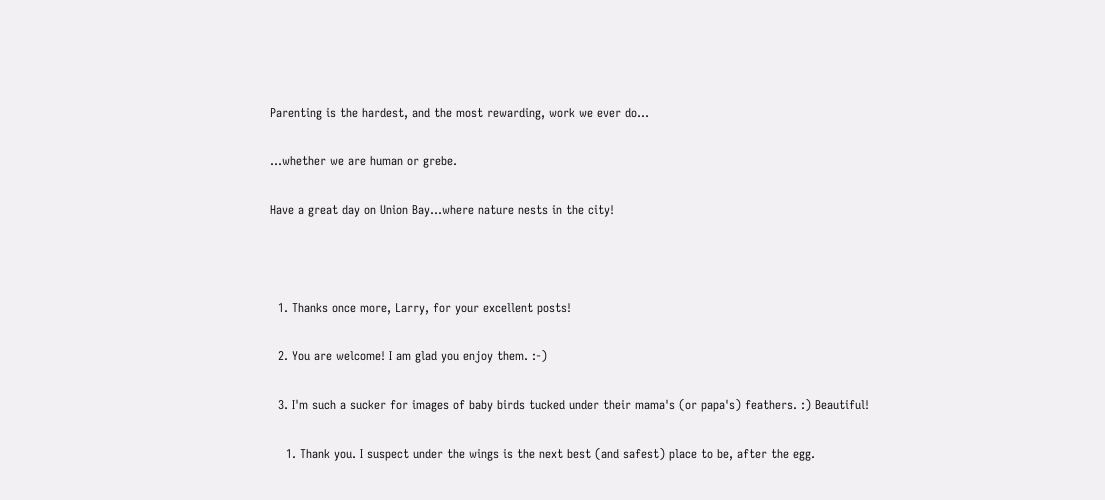Parenting is the hardest, and the most rewarding, work we ever do...

…whether we are human or grebe.

Have a great day on Union Bay…where nature nests in the city!



  1. Thanks once more, Larry, for your excellent posts!

  2. You are welcome! I am glad you enjoy them. :-)

  3. I'm such a sucker for images of baby birds tucked under their mama's (or papa's) feathers. :) Beautiful!

    1. Thank you. I suspect under the wings is the next best (and safest) place to be, after the egg.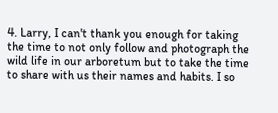4. Larry, I can't thank you enough for taking the time to not only follow and photograph the wild life in our arboretum but to take the time to share with us their names and habits. I so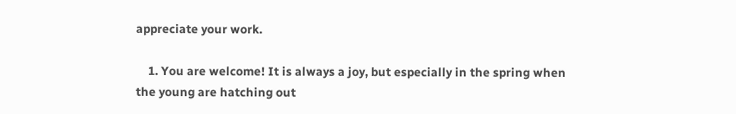appreciate your work.

    1. You are welcome! It is always a joy, but especially in the spring when the young are hatching out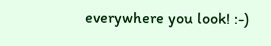everywhere you look! :-)